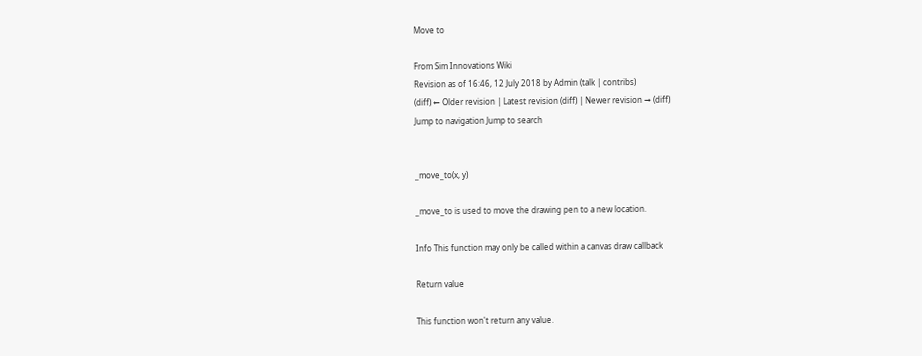Move to

From Sim Innovations Wiki
Revision as of 16:46, 12 July 2018 by Admin (talk | contribs)
(diff) ← Older revision | Latest revision (diff) | Newer revision → (diff)
Jump to navigation Jump to search


_move_to(x, y)

_move_to is used to move the drawing pen to a new location.

Info This function may only be called within a canvas draw callback

Return value

This function won't return any value.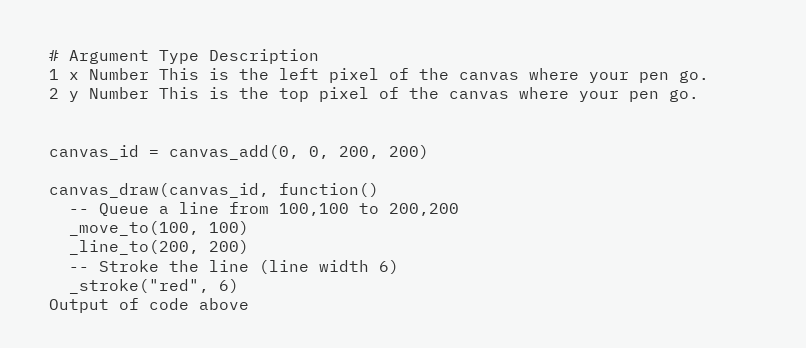# Argument Type Description
1 x Number This is the left pixel of the canvas where your pen go.
2 y Number This is the top pixel of the canvas where your pen go.


canvas_id = canvas_add(0, 0, 200, 200)

canvas_draw(canvas_id, function()
  -- Queue a line from 100,100 to 200,200
  _move_to(100, 100)
  _line_to(200, 200)
  -- Stroke the line (line width 6)
  _stroke("red", 6)
Output of code above